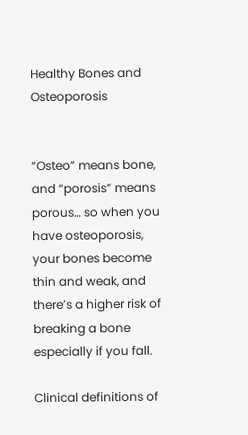Healthy Bones and Osteoporosis


“Osteo” means bone, and “porosis” means porous… so when you have osteoporosis, your bones become thin and weak, and there’s a higher risk of breaking a bone especially if you fall.

Clinical definitions of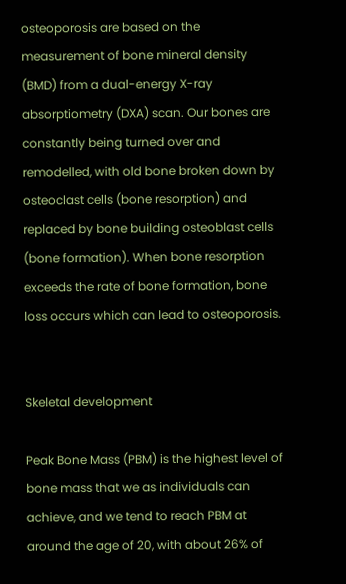osteoporosis are based on the measurement of bone mineral density (BMD) from a dual-energy X-ray absorptiometry (DXA) scan. Our bones are constantly being turned over and remodelled, with old bone broken down by osteoclast cells (bone resorption) and replaced by bone building osteoblast cells (bone formation). When bone resorption exceeds the rate of bone formation, bone loss occurs which can lead to osteoporosis.


Skeletal development

Peak Bone Mass (PBM) is the highest level of bone mass that we as individuals can achieve, and we tend to reach PBM at around the age of 20, with about 26% of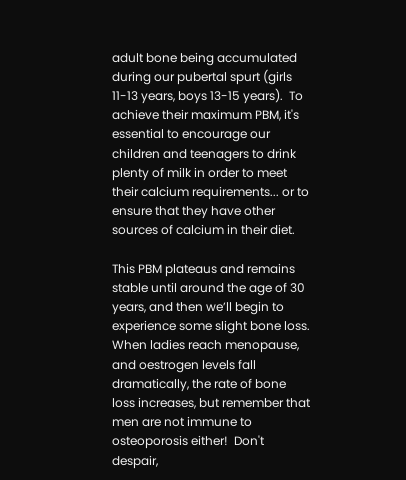adult bone being accumulated during our pubertal spurt (girls 11-13 years, boys 13-15 years).  To achieve their maximum PBM, it's essential to encourage our children and teenagers to drink plenty of milk in order to meet their calcium requirements... or to ensure that they have other sources of calcium in their diet.

This PBM plateaus and remains stable until around the age of 30 years, and then we’ll begin to experience some slight bone loss. When ladies reach menopause, and oestrogen levels fall dramatically, the rate of bone loss increases, but remember that men are not immune to osteoporosis either!  Don't despair,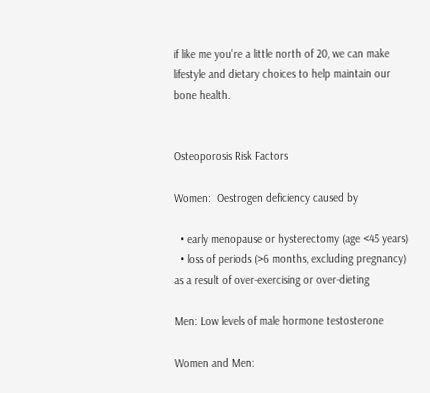if like me you're a little north of 20, we can make lifestyle and dietary choices to help maintain our bone health.


Osteoporosis Risk Factors

Women:  Oestrogen deficiency caused by

  • early menopause or hysterectomy (age <45 years)
  • loss of periods (>6 months, excluding pregnancy) as a result of over-exercising or over-dieting

Men: Low levels of male hormone testosterone

Women and Men: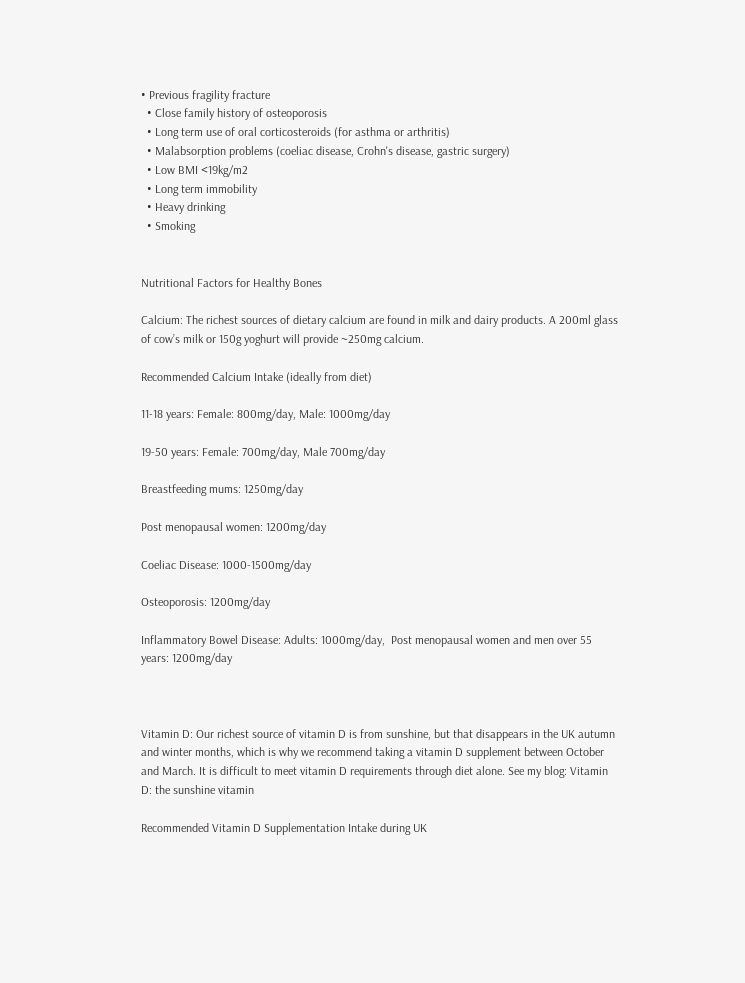• Previous fragility fracture
  • Close family history of osteoporosis
  • Long term use of oral corticosteroids (for asthma or arthritis)
  • Malabsorption problems (coeliac disease, Crohn's disease, gastric surgery)
  • Low BMI <19kg/m2
  • Long term immobility
  • Heavy drinking
  • Smoking


Nutritional Factors for Healthy Bones

Calcium: The richest sources of dietary calcium are found in milk and dairy products. A 200ml glass of cow’s milk or 150g yoghurt will provide ~250mg calcium.

Recommended Calcium Intake (ideally from diet)

11-18 years: Female: 800mg/day, Male: 1000mg/day

19-50 years: Female: 700mg/day, Male 700mg/day

Breastfeeding mums: 1250mg/day

Post menopausal women: 1200mg/day

Coeliac Disease: 1000-1500mg/day

Osteoporosis: 1200mg/day

Inflammatory Bowel Disease: Adults: 1000mg/day,  Post menopausal women and men over 55 years: 1200mg/day



Vitamin D: Our richest source of vitamin D is from sunshine, but that disappears in the UK autumn and winter months, which is why we recommend taking a vitamin D supplement between October and March. It is difficult to meet vitamin D requirements through diet alone. See my blog: Vitamin D: the sunshine vitamin

Recommended Vitamin D Supplementation Intake during UK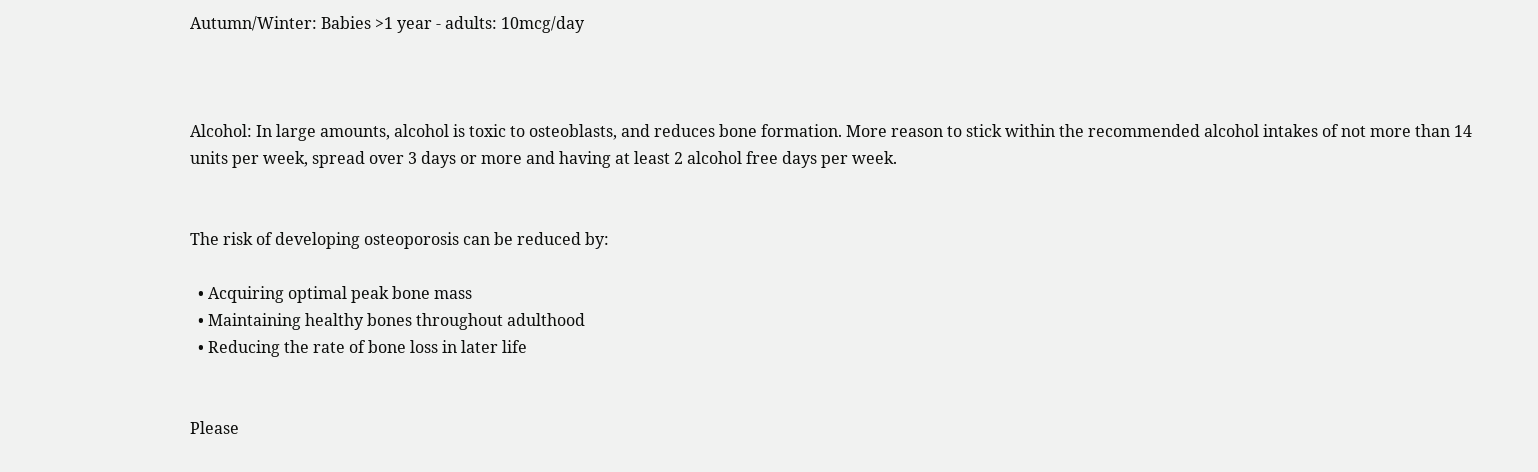Autumn/Winter: Babies >1 year - adults: 10mcg/day



Alcohol: In large amounts, alcohol is toxic to osteoblasts, and reduces bone formation. More reason to stick within the recommended alcohol intakes of not more than 14 units per week, spread over 3 days or more and having at least 2 alcohol free days per week.


The risk of developing osteoporosis can be reduced by:

  • Acquiring optimal peak bone mass
  • Maintaining healthy bones throughout adulthood
  • Reducing the rate of bone loss in later life


Please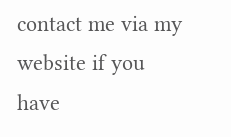contact me via my website if you have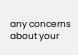any concerns about your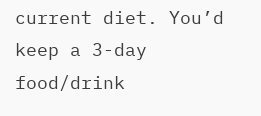current diet. You’d keep a 3-day food/drink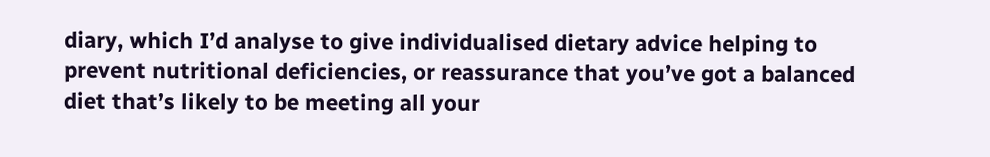diary, which I’d analyse to give individualised dietary advice helping to prevent nutritional deficiencies, or reassurance that you’ve got a balanced diet that’s likely to be meeting all your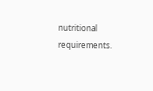nutritional requirements.